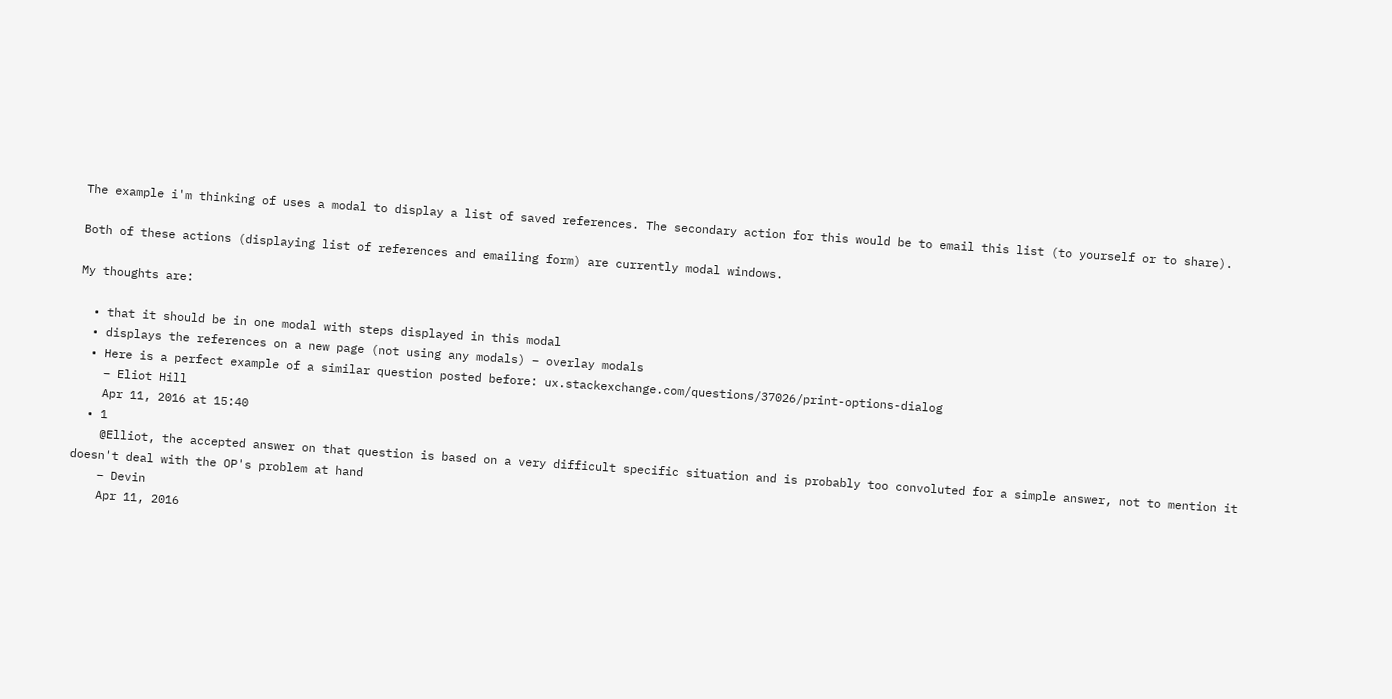The example i'm thinking of uses a modal to display a list of saved references. The secondary action for this would be to email this list (to yourself or to share).

Both of these actions (displaying list of references and emailing form) are currently modal windows.

My thoughts are:

  • that it should be in one modal with steps displayed in this modal
  • displays the references on a new page (not using any modals) – overlay modals
  • Here is a perfect example of a similar question posted before: ux.stackexchange.com/questions/37026/print-options-dialog
    – Eliot Hill
    Apr 11, 2016 at 15:40
  • 1
    @Elliot, the accepted answer on that question is based on a very difficult specific situation and is probably too convoluted for a simple answer, not to mention it doesn't deal with the OP's problem at hand
    – Devin
    Apr 11, 2016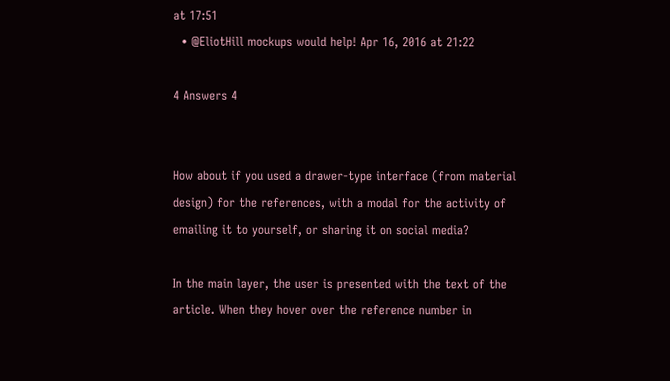at 17:51
  • @EliotHill mockups would help! Apr 16, 2016 at 21:22

4 Answers 4


How about if you used a drawer-type interface (from material design) for the references, with a modal for the activity of emailing it to yourself, or sharing it on social media?

In the main layer, the user is presented with the text of the article. When they hover over the reference number in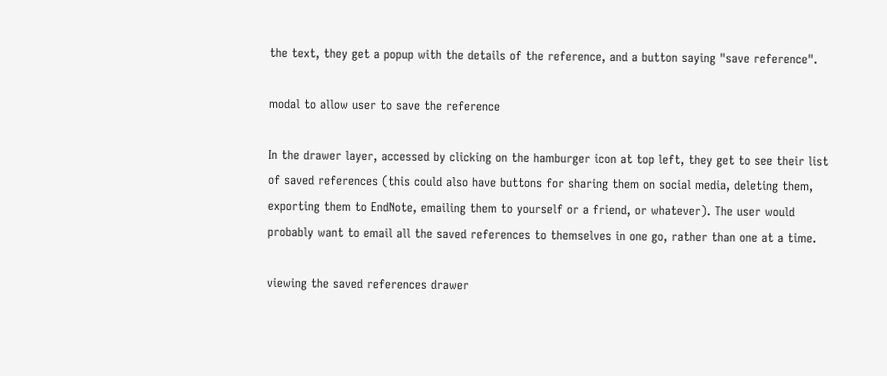the text, they get a popup with the details of the reference, and a button saying "save reference".

modal to allow user to save the reference

In the drawer layer, accessed by clicking on the hamburger icon at top left, they get to see their list of saved references (this could also have buttons for sharing them on social media, deleting them, exporting them to EndNote, emailing them to yourself or a friend, or whatever). The user would probably want to email all the saved references to themselves in one go, rather than one at a time.

viewing the saved references drawer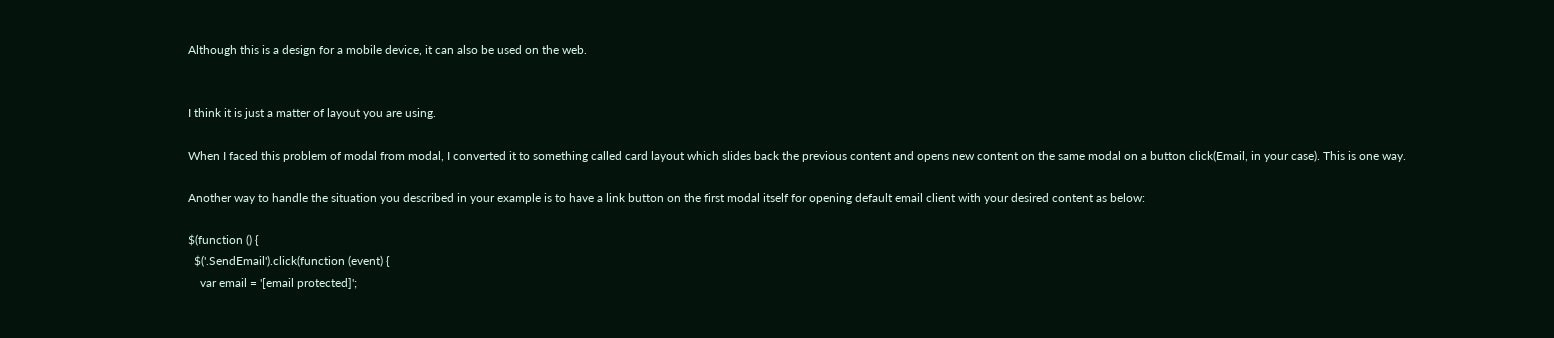Although this is a design for a mobile device, it can also be used on the web.


I think it is just a matter of layout you are using.

When I faced this problem of modal from modal, I converted it to something called card layout which slides back the previous content and opens new content on the same modal on a button click(Email, in your case). This is one way.

Another way to handle the situation you described in your example is to have a link button on the first modal itself for opening default email client with your desired content as below:

$(function () {
  $('.SendEmail').click(function (event) {
    var email = '[email protected]';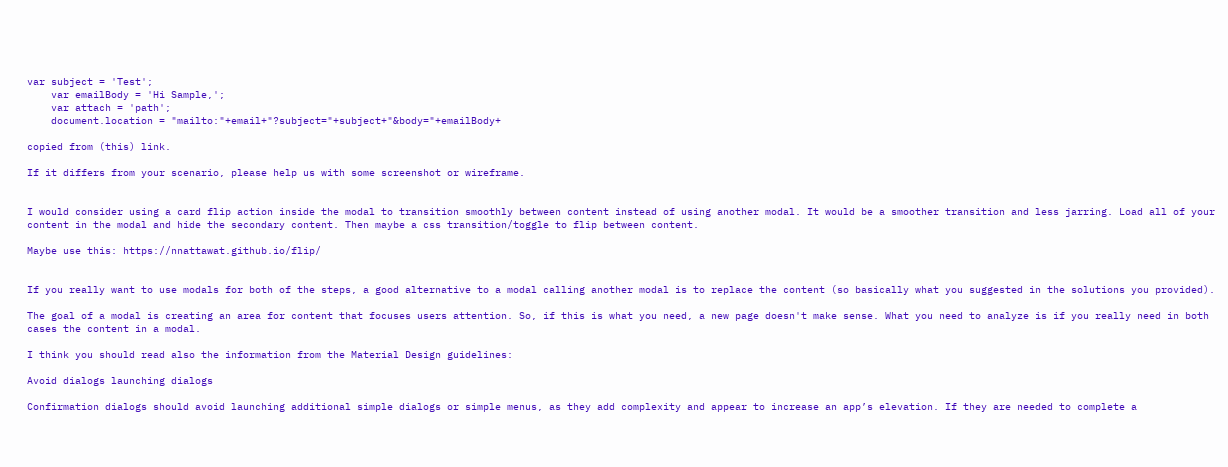var subject = 'Test';
    var emailBody = 'Hi Sample,';
    var attach = 'path';
    document.location = "mailto:"+email+"?subject="+subject+"&body="+emailBody+

copied from (this) link.

If it differs from your scenario, please help us with some screenshot or wireframe.


I would consider using a card flip action inside the modal to transition smoothly between content instead of using another modal. It would be a smoother transition and less jarring. Load all of your content in the modal and hide the secondary content. Then maybe a css transition/toggle to flip between content.

Maybe use this: https://nnattawat.github.io/flip/


If you really want to use modals for both of the steps, a good alternative to a modal calling another modal is to replace the content (so basically what you suggested in the solutions you provided).

The goal of a modal is creating an area for content that focuses users attention. So, if this is what you need, a new page doesn't make sense. What you need to analyze is if you really need in both cases the content in a modal.

I think you should read also the information from the Material Design guidelines:

Avoid dialogs launching dialogs

Confirmation dialogs should avoid launching additional simple dialogs or simple menus, as they add complexity and appear to increase an app’s elevation. If they are needed to complete a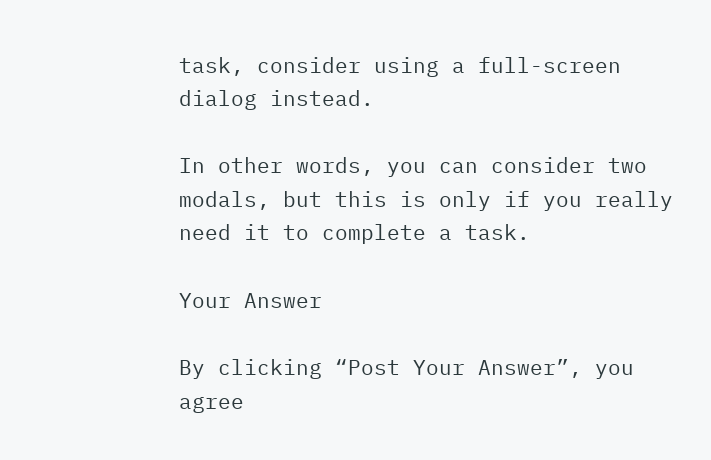task, consider using a full-screen dialog instead.

In other words, you can consider two modals, but this is only if you really need it to complete a task.

Your Answer

By clicking “Post Your Answer”, you agree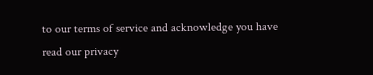to our terms of service and acknowledge you have read our privacy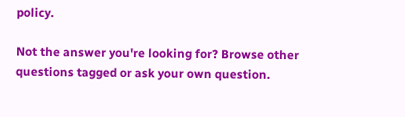policy.

Not the answer you're looking for? Browse other questions tagged or ask your own question.